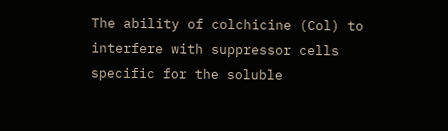The ability of colchicine (Col) to interfere with suppressor cells specific for the soluble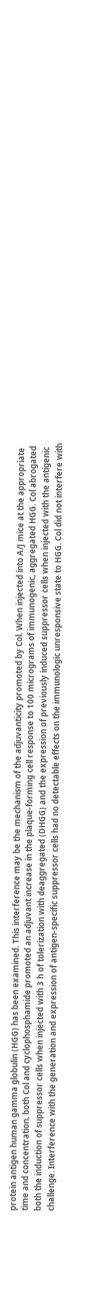protein antigen human gamma globulin (HGG) has been examined. This interference may be the mechanism of the adjuvanticity promoted by Col. When injected into A/J mice at the appropriate time and concentration, both Col and cyclophosphamide promoted an adjuvant increase in the plaque-forming cell response to 100 micrograms of immunogenic, aggregated HGG. Col abrogated both the induction of suppressor cells when injected with 3 h of tolerization with deaggregated (DHGG) and the expression of previously induced suppressor cells when injected with the antigenic challenge. Interference with the generation and expression of antigen-specific suppressor cells had no detectable effects on the immunologic unresponsive state to HGG. Col did not interfere with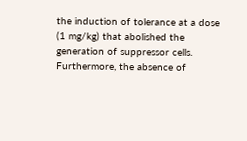the induction of tolerance at a dose (1 mg/kg) that abolished the generation of suppressor cells. Furthermore, the absence of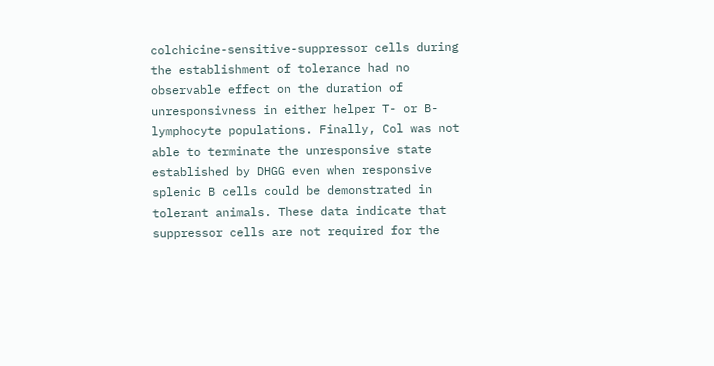colchicine-sensitive-suppressor cells during the establishment of tolerance had no observable effect on the duration of unresponsivness in either helper T- or B-lymphocyte populations. Finally, Col was not able to terminate the unresponsive state established by DHGG even when responsive splenic B cells could be demonstrated in tolerant animals. These data indicate that suppressor cells are not required for the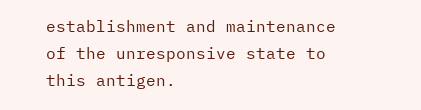establishment and maintenance of the unresponsive state to this antigen.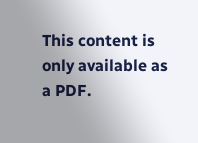This content is only available as a PDF.